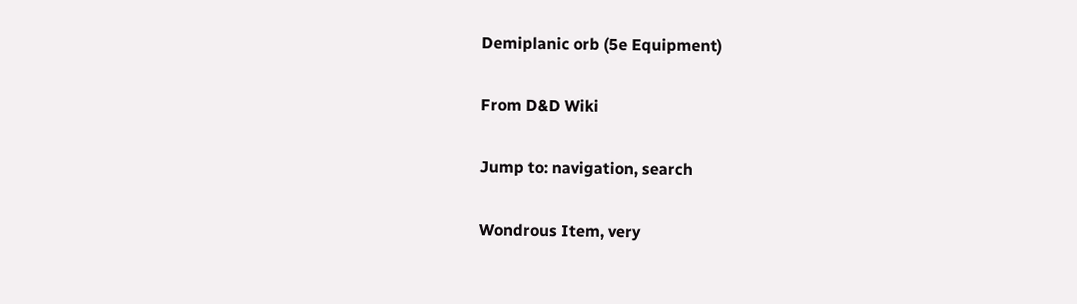Demiplanic orb (5e Equipment)

From D&D Wiki

Jump to: navigation, search

Wondrous Item, very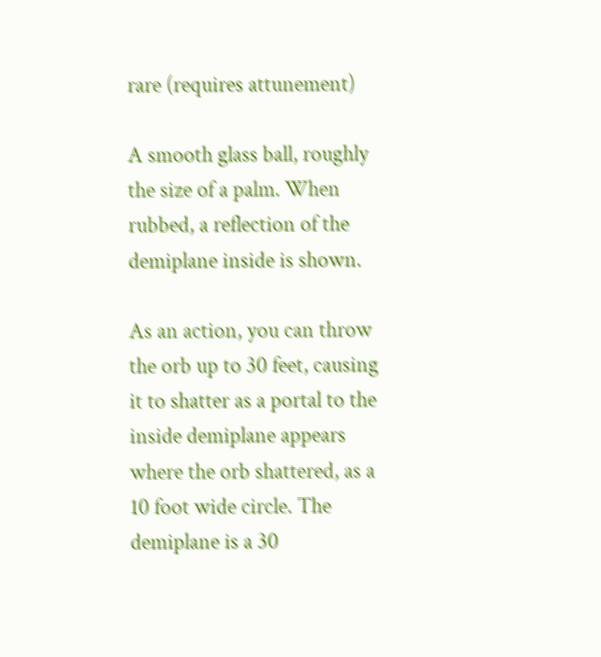rare (requires attunement)

A smooth glass ball, roughly the size of a palm. When rubbed, a reflection of the demiplane inside is shown.

As an action, you can throw the orb up to 30 feet, causing it to shatter as a portal to the inside demiplane appears where the orb shattered, as a 10 foot wide circle. The demiplane is a 30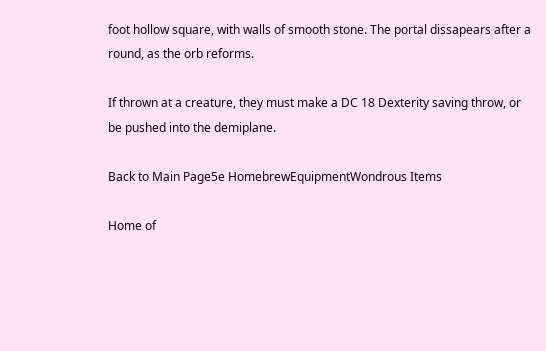foot hollow square, with walls of smooth stone. The portal dissapears after a round, as the orb reforms.

If thrown at a creature, they must make a DC 18 Dexterity saving throw, or be pushed into the demiplane.

Back to Main Page5e HomebrewEquipmentWondrous Items

Home of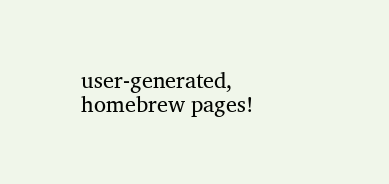user-generated,
homebrew pages!